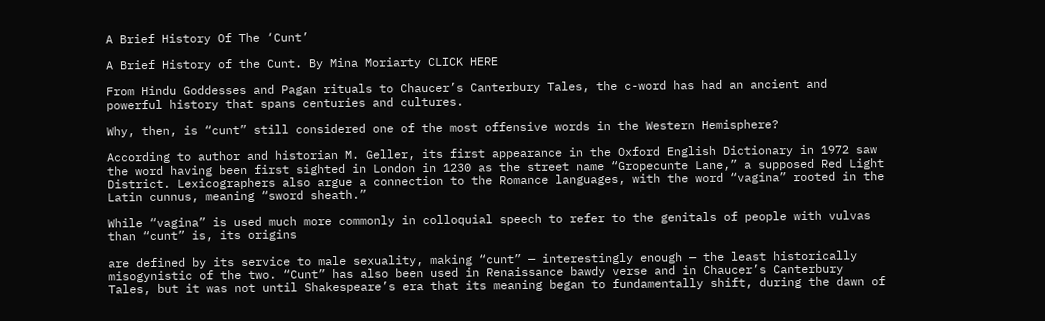A Brief History Of The ‘Cunt’

A Brief History of the Cunt. By Mina Moriarty CLICK HERE

From Hindu Goddesses and Pagan rituals to Chaucer’s Canterbury Tales, the c-word has had an ancient and powerful history that spans centuries and cultures.

Why, then, is “cunt” still considered one of the most offensive words in the Western Hemisphere?

According to author and historian M. Geller, its first appearance in the Oxford English Dictionary in 1972 saw the word having been first sighted in London in 1230 as the street name “Gropecunte Lane,” a supposed Red Light District. Lexicographers also argue a connection to the Romance languages, with the word “vagina” rooted in the Latin cunnus, meaning “sword sheath.”

While “vagina” is used much more commonly in colloquial speech to refer to the genitals of people with vulvas than “cunt” is, its origins

are defined by its service to male sexuality, making “cunt” — interestingly enough — the least historically misogynistic of the two. “Cunt” has also been used in Renaissance bawdy verse and in Chaucer’s Canterbury Tales, but it was not until Shakespeare’s era that its meaning began to fundamentally shift, during the dawn of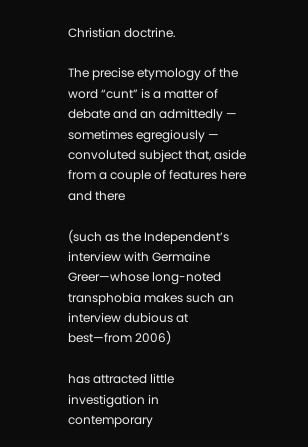Christian doctrine.

The precise etymology of the word “cunt” is a matter of debate and an admittedly — sometimes egregiously — convoluted subject that, aside from a couple of features here and there

(such as the Independent’s interview with Germaine Greer—whose long-noted transphobia makes such an interview dubious at best—from 2006)

has attracted little investigation in contemporary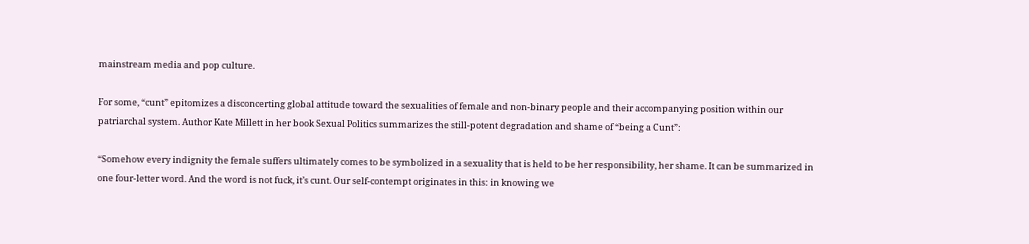mainstream media and pop culture.

For some, “cunt” epitomizes a disconcerting global attitude toward the sexualities of female and non-binary people and their accompanying position within our patriarchal system. Author Kate Millett in her book Sexual Politics summarizes the still-potent degradation and shame of “being a Cunt”:

“Somehow every indignity the female suffers ultimately comes to be symbolized in a sexuality that is held to be her responsibility, her shame. It can be summarized in one four-letter word. And the word is not fuck, it’s cunt. Our self-contempt originates in this: in knowing we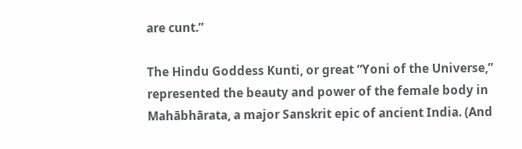are cunt.”

The Hindu Goddess Kunti, or great “Yoni of the Universe,” represented the beauty and power of the female body in Mahābhārata, a major Sanskrit epic of ancient India. (And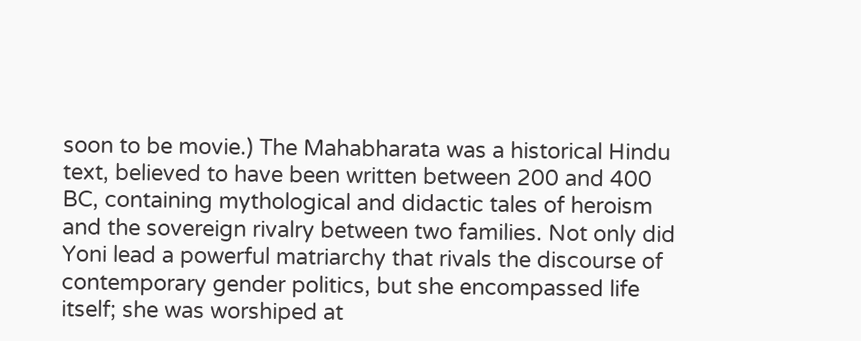soon to be movie.) The Mahabharata was a historical Hindu text, believed to have been written between 200 and 400 BC, containing mythological and didactic tales of heroism and the sovereign rivalry between two families. Not only did Yoni lead a powerful matriarchy that rivals the discourse of contemporary gender politics, but she encompassed life itself; she was worshiped at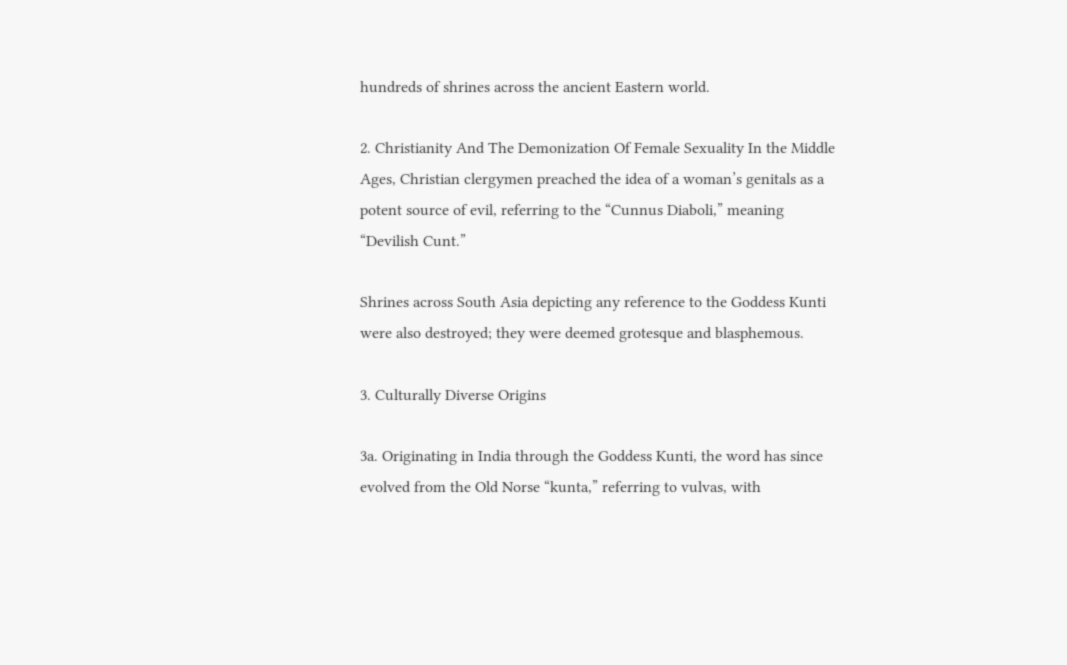hundreds of shrines across the ancient Eastern world.

2. Christianity And The Demonization Of Female Sexuality In the Middle Ages, Christian clergymen preached the idea of a woman’s genitals as a potent source of evil, referring to the “Cunnus Diaboli,” meaning “Devilish Cunt.”

Shrines across South Asia depicting any reference to the Goddess Kunti were also destroyed; they were deemed grotesque and blasphemous.

3. Culturally Diverse Origins

3a. Originating in India through the Goddess Kunti, the word has since evolved from the Old Norse “kunta,” referring to vulvas, with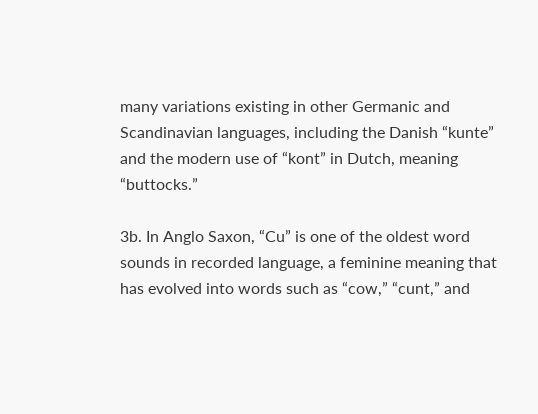many variations existing in other Germanic and Scandinavian languages, including the Danish “kunte” and the modern use of “kont” in Dutch, meaning “buttocks.”

3b. In Anglo Saxon, “Cu” is one of the oldest word sounds in recorded language, a feminine meaning that has evolved into words such as “cow,” “cunt,” and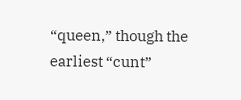“queen,” though the earliest “cunt”